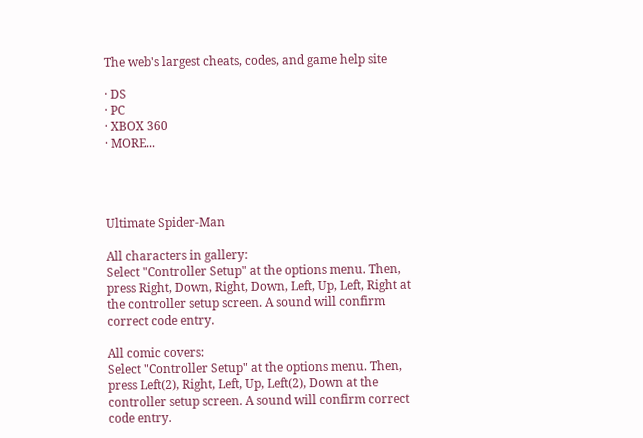The web's largest cheats, codes, and game help site

· DS
· PC
· XBOX 360
· MORE...




Ultimate Spider-Man

All characters in gallery:
Select "Controller Setup" at the options menu. Then, press Right, Down, Right, Down, Left, Up, Left, Right at the controller setup screen. A sound will confirm correct code entry.

All comic covers:
Select "Controller Setup" at the options menu. Then, press Left(2), Right, Left, Up, Left(2), Down at the controller setup screen. A sound will confirm correct code entry.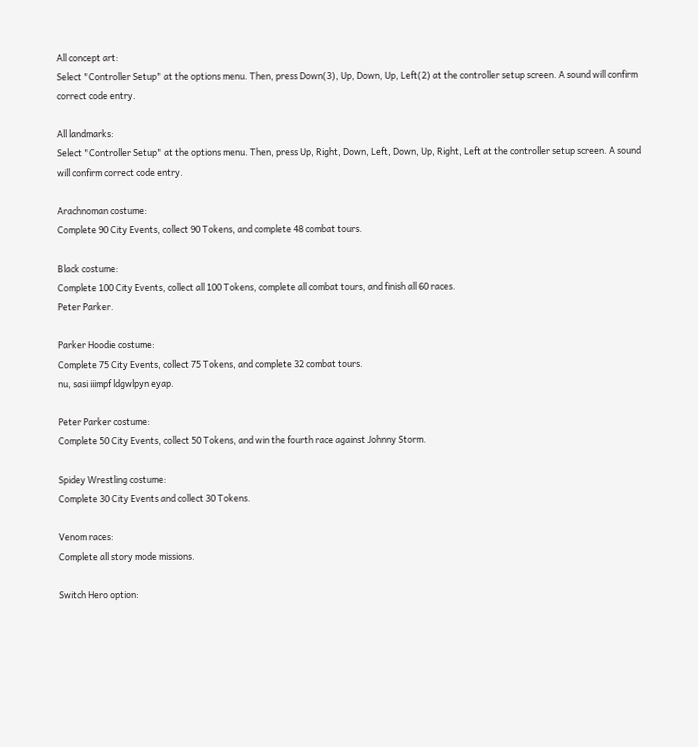All concept art:
Select "Controller Setup" at the options menu. Then, press Down(3), Up, Down, Up, Left(2) at the controller setup screen. A sound will confirm correct code entry.

All landmarks:
Select "Controller Setup" at the options menu. Then, press Up, Right, Down, Left, Down, Up, Right, Left at the controller setup screen. A sound will confirm correct code entry.

Arachnoman costume:
Complete 90 City Events, collect 90 Tokens, and complete 48 combat tours.

Black costume:
Complete 100 City Events, collect all 100 Tokens, complete all combat tours, and finish all 60 races.
Peter Parker.

Parker Hoodie costume:
Complete 75 City Events, collect 75 Tokens, and complete 32 combat tours.
nu, sasi iiimpf ldgwlpyn eyap.

Peter Parker costume:
Complete 50 City Events, collect 50 Tokens, and win the fourth race against Johnny Storm.

Spidey Wrestling costume:
Complete 30 City Events and collect 30 Tokens.

Venom races:
Complete all story mode missions.

Switch Hero option: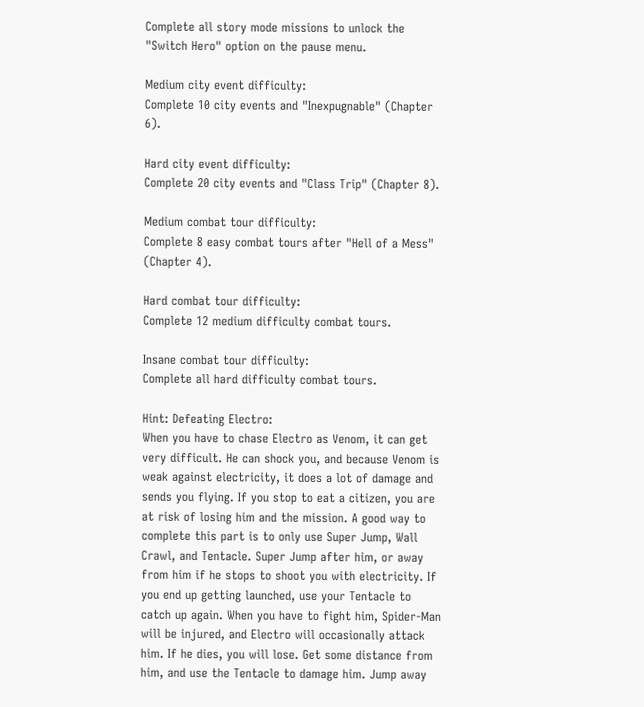Complete all story mode missions to unlock the "Switch Hero" option on the pause menu.

Medium city event difficulty:
Complete 10 city events and "Inexpugnable" (Chapter 6).

Hard city event difficulty:
Complete 20 city events and "Class Trip" (Chapter 8).

Medium combat tour difficulty:
Complete 8 easy combat tours after "Hell of a Mess" (Chapter 4).

Hard combat tour difficulty:
Complete 12 medium difficulty combat tours.

Insane combat tour difficulty:
Complete all hard difficulty combat tours.

Hint: Defeating Electro:
When you have to chase Electro as Venom, it can get very difficult. He can shock you, and because Venom is weak against electricity, it does a lot of damage and sends you flying. If you stop to eat a citizen, you are at risk of losing him and the mission. A good way to complete this part is to only use Super Jump, Wall Crawl, and Tentacle. Super Jump after him, or away from him if he stops to shoot you with electricity. If you end up getting launched, use your Tentacle to catch up again. When you have to fight him, Spider-Man will be injured, and Electro will occasionally attack him. If he dies, you will lose. Get some distance from him, and use the Tentacle to damage him. Jump away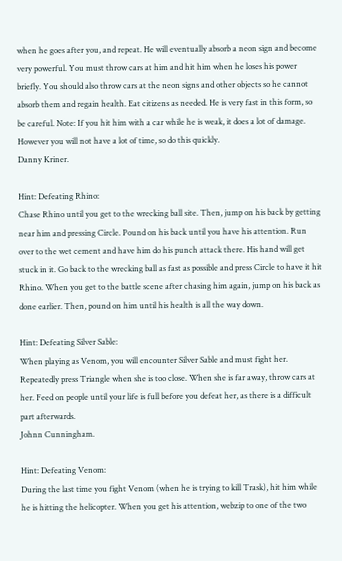when he goes after you, and repeat. He will eventually absorb a neon sign and become very powerful. You must throw cars at him and hit him when he loses his power briefly. You should also throw cars at the neon signs and other objects so he cannot absorb them and regain health. Eat citizens as needed. He is very fast in this form, so be careful. Note: If you hit him with a car while he is weak, it does a lot of damage. However you will not have a lot of time, so do this quickly.
Danny Kriner.

Hint: Defeating Rhino:
Chase Rhino until you get to the wrecking ball site. Then, jump on his back by getting near him and pressing Circle. Pound on his back until you have his attention. Run over to the wet cement and have him do his punch attack there. His hand will get stuck in it. Go back to the wrecking ball as fast as possible and press Circle to have it hit Rhino. When you get to the battle scene after chasing him again, jump on his back as done earlier. Then, pound on him until his health is all the way down.

Hint: Defeating Silver Sable:
When playing as Venom, you will encounter Silver Sable and must fight her. Repeatedly press Triangle when she is too close. When she is far away, throw cars at her. Feed on people until your life is full before you defeat her, as there is a difficult part afterwards.
Johnn Cunningham.

Hint: Defeating Venom:
During the last time you fight Venom (when he is trying to kill Trask), hit him while he is hitting the helicopter. When you get his attention, webzip to one of the two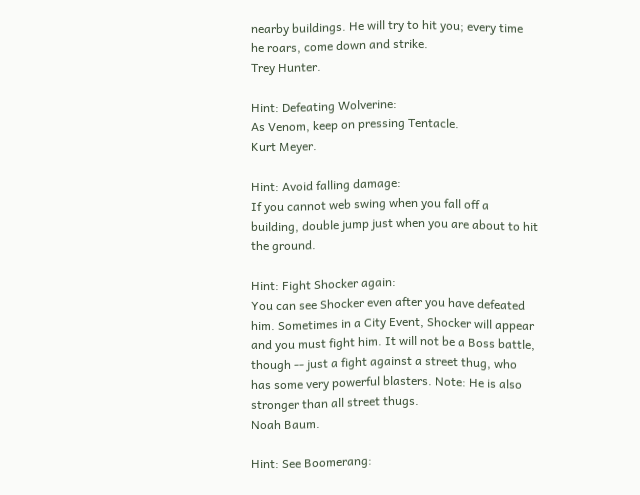nearby buildings. He will try to hit you; every time he roars, come down and strike.
Trey Hunter.

Hint: Defeating Wolverine:
As Venom, keep on pressing Tentacle.
Kurt Meyer.

Hint: Avoid falling damage:
If you cannot web swing when you fall off a building, double jump just when you are about to hit the ground.

Hint: Fight Shocker again:
You can see Shocker even after you have defeated him. Sometimes in a City Event, Shocker will appear and you must fight him. It will not be a Boss battle, though -- just a fight against a street thug, who has some very powerful blasters. Note: He is also stronger than all street thugs.
Noah Baum.

Hint: See Boomerang: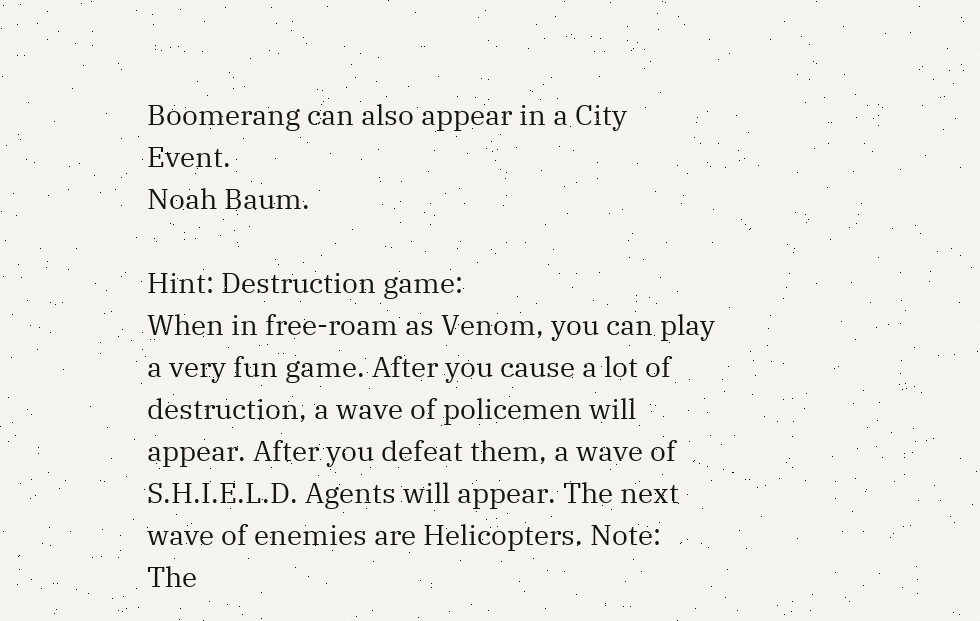Boomerang can also appear in a City Event.
Noah Baum.

Hint: Destruction game:
When in free-roam as Venom, you can play a very fun game. After you cause a lot of destruction, a wave of policemen will appear. After you defeat them, a wave of S.H.I.E.L.D. Agents will appear. The next wave of enemies are Helicopters. Note: The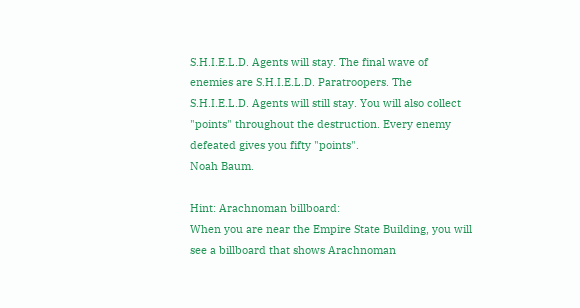S.H.I.E.L.D. Agents will stay. The final wave of enemies are S.H.I.E.L.D. Paratroopers. The S.H.I.E.L.D. Agents will still stay. You will also collect "points" throughout the destruction. Every enemy defeated gives you fifty "points".
Noah Baum.

Hint: Arachnoman billboard:
When you are near the Empire State Building, you will see a billboard that shows Arachnoman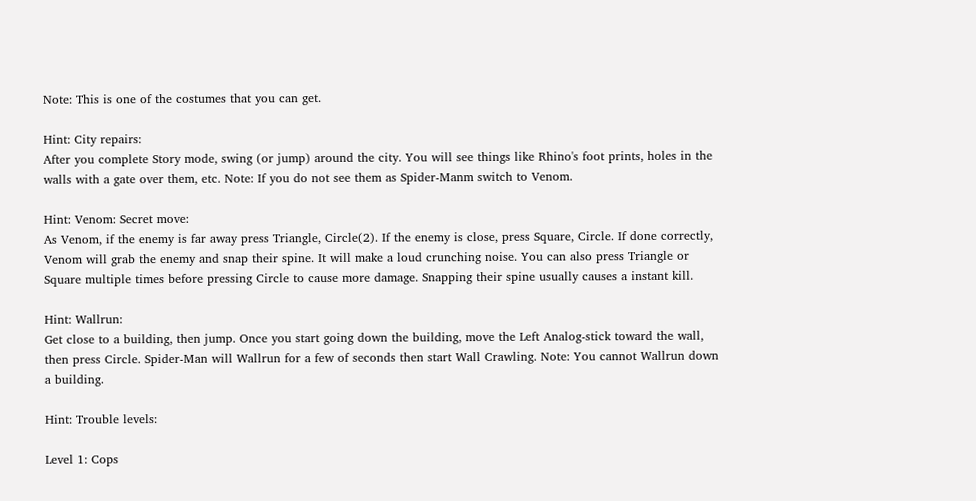Note: This is one of the costumes that you can get.

Hint: City repairs:
After you complete Story mode, swing (or jump) around the city. You will see things like Rhino's foot prints, holes in the walls with a gate over them, etc. Note: If you do not see them as Spider-Manm switch to Venom.

Hint: Venom: Secret move:
As Venom, if the enemy is far away press Triangle, Circle(2). If the enemy is close, press Square, Circle. If done correctly, Venom will grab the enemy and snap their spine. It will make a loud crunching noise. You can also press Triangle or Square multiple times before pressing Circle to cause more damage. Snapping their spine usually causes a instant kill.

Hint: Wallrun:
Get close to a building, then jump. Once you start going down the building, move the Left Analog-stick toward the wall, then press Circle. Spider-Man will Wallrun for a few of seconds then start Wall Crawling. Note: You cannot Wallrun down a building.

Hint: Trouble levels:

Level 1: Cops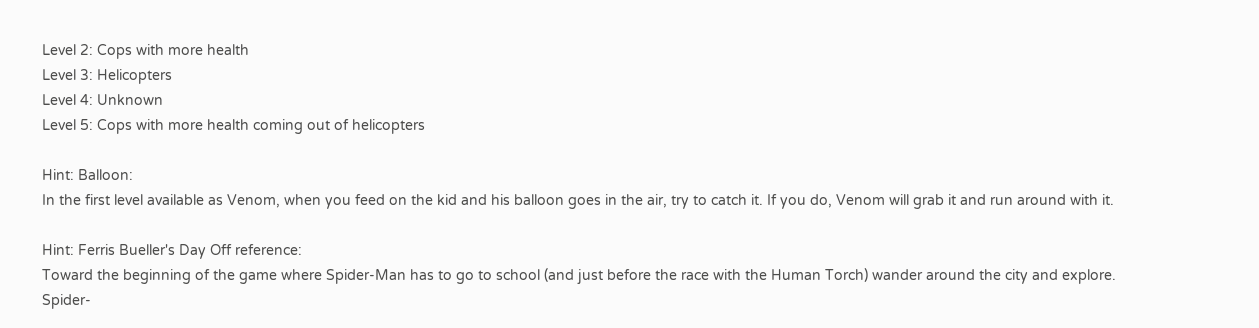Level 2: Cops with more health
Level 3: Helicopters
Level 4: Unknown
Level 5: Cops with more health coming out of helicopters

Hint: Balloon:
In the first level available as Venom, when you feed on the kid and his balloon goes in the air, try to catch it. If you do, Venom will grab it and run around with it.

Hint: Ferris Bueller's Day Off reference:
Toward the beginning of the game where Spider-Man has to go to school (and just before the race with the Human Torch) wander around the city and explore. Spider-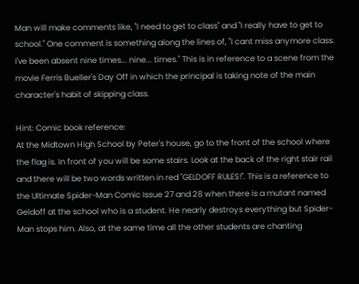Man will make comments like, "I need to get to class" and "I really have to get to school." One comment is something along the lines of, "I cant miss anymore class. I've been absent nine times... nine... times." This is in reference to a scene from the movie Ferris Bueller's Day Off in which the principal is taking note of the main character's habit of skipping class.

Hint: Comic book reference:
At the Midtown High School by Peter's house, go to the front of the school where the flag is. In front of you will be some stairs. Look at the back of the right stair rail and there will be two words written in red "GELDOFF RULES!". This is a reference to the Ultimate Spider-Man Comic Issue 27 and 28 when there is a mutant named Geldoff at the school who is a student. He nearly destroys everything but Spider-Man stops him. Also, at the same time all the other students are chanting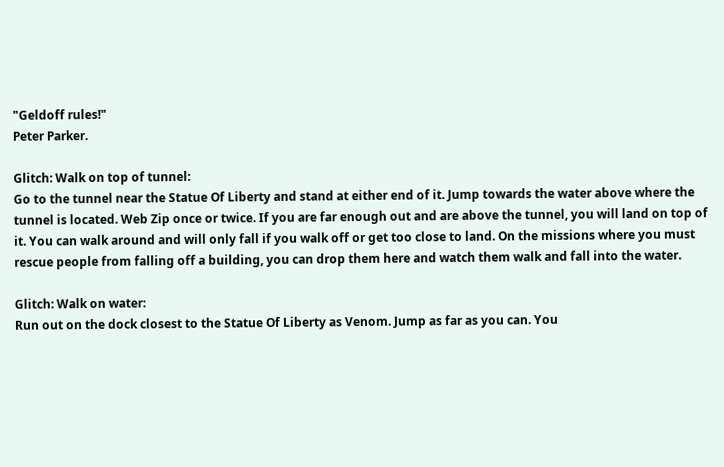"Geldoff rules!"
Peter Parker.

Glitch: Walk on top of tunnel:
Go to the tunnel near the Statue Of Liberty and stand at either end of it. Jump towards the water above where the tunnel is located. Web Zip once or twice. If you are far enough out and are above the tunnel, you will land on top of it. You can walk around and will only fall if you walk off or get too close to land. On the missions where you must rescue people from falling off a building, you can drop them here and watch them walk and fall into the water.

Glitch: Walk on water:
Run out on the dock closest to the Statue Of Liberty as Venom. Jump as far as you can. You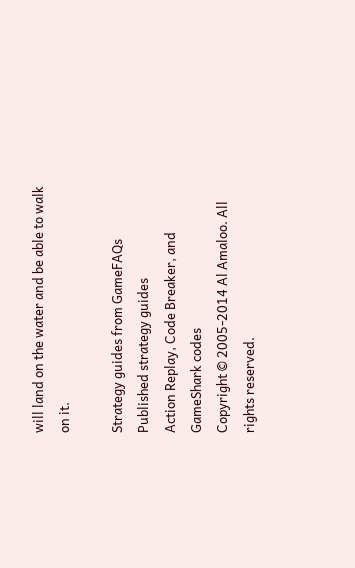will land on the water and be able to walk on it.

Strategy guides from GameFAQs
Published strategy guides
Action Replay, Code Breaker, and GameShark codes
Copyright © 2005-2014 Al Amaloo. All rights reserved.